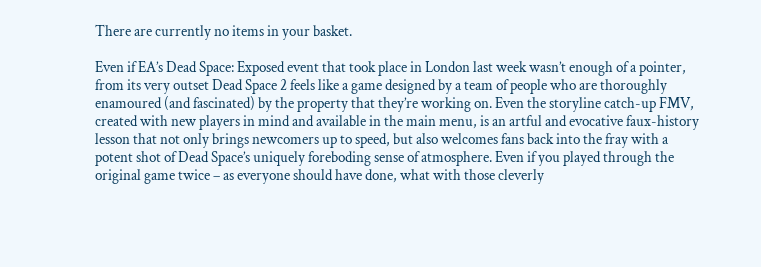There are currently no items in your basket.

Even if EA’s Dead Space: Exposed event that took place in London last week wasn’t enough of a pointer, from its very outset Dead Space 2 feels like a game designed by a team of people who are thoroughly enamoured (and fascinated) by the property that they’re working on. Even the storyline catch-up FMV, created with new players in mind and available in the main menu, is an artful and evocative faux-history lesson that not only brings newcomers up to speed, but also welcomes fans back into the fray with a potent shot of Dead Space’s uniquely foreboding sense of atmosphere. Even if you played through the original game twice – as everyone should have done, what with those cleverly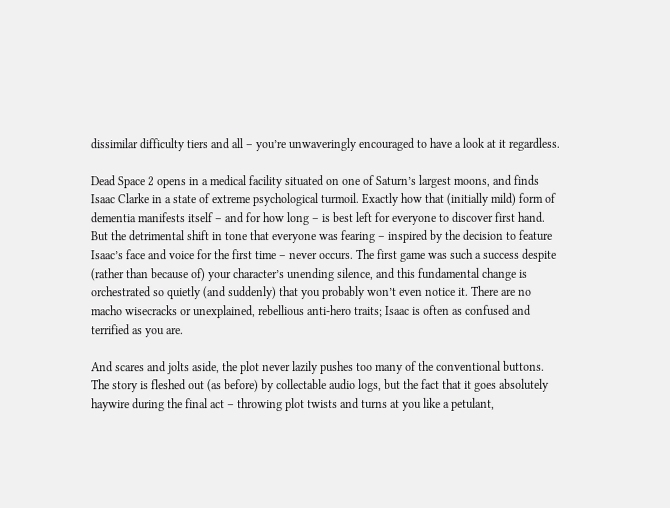dissimilar difficulty tiers and all – you’re unwaveringly encouraged to have a look at it regardless.

Dead Space 2 opens in a medical facility situated on one of Saturn’s largest moons, and finds Isaac Clarke in a state of extreme psychological turmoil. Exactly how that (initially mild) form of dementia manifests itself – and for how long – is best left for everyone to discover first hand. But the detrimental shift in tone that everyone was fearing – inspired by the decision to feature Isaac’s face and voice for the first time – never occurs. The first game was such a success despite (rather than because of) your character’s unending silence, and this fundamental change is orchestrated so quietly (and suddenly) that you probably won’t even notice it. There are no macho wisecracks or unexplained, rebellious anti-hero traits; Isaac is often as confused and terrified as you are.

And scares and jolts aside, the plot never lazily pushes too many of the conventional buttons. The story is fleshed out (as before) by collectable audio logs, but the fact that it goes absolutely haywire during the final act – throwing plot twists and turns at you like a petulant,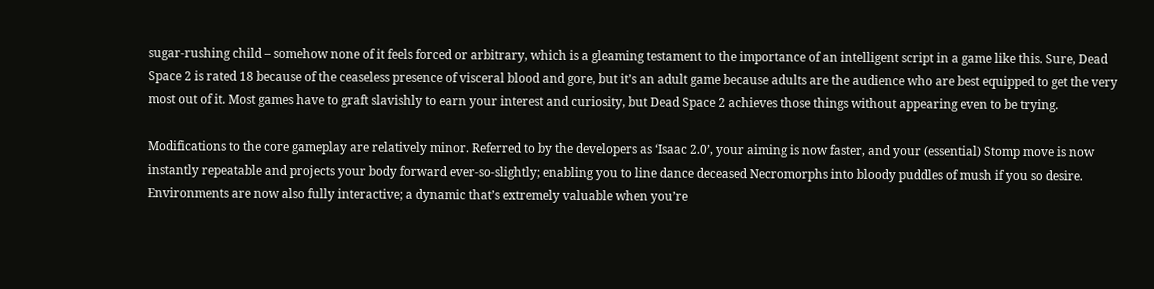sugar-rushing child – somehow none of it feels forced or arbitrary, which is a gleaming testament to the importance of an intelligent script in a game like this. Sure, Dead Space 2 is rated 18 because of the ceaseless presence of visceral blood and gore, but it’s an adult game because adults are the audience who are best equipped to get the very most out of it. Most games have to graft slavishly to earn your interest and curiosity, but Dead Space 2 achieves those things without appearing even to be trying.

Modifications to the core gameplay are relatively minor. Referred to by the developers as ‘Isaac 2.0’, your aiming is now faster, and your (essential) Stomp move is now instantly repeatable and projects your body forward ever-so-slightly; enabling you to line dance deceased Necromorphs into bloody puddles of mush if you so desire. Environments are now also fully interactive; a dynamic that’s extremely valuable when you’re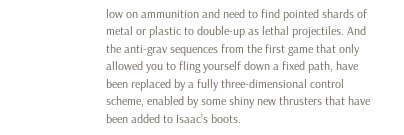low on ammunition and need to find pointed shards of metal or plastic to double-up as lethal projectiles. And the anti-grav sequences from the first game that only allowed you to fling yourself down a fixed path, have been replaced by a fully three-dimensional control scheme, enabled by some shiny new thrusters that have been added to Isaac’s boots.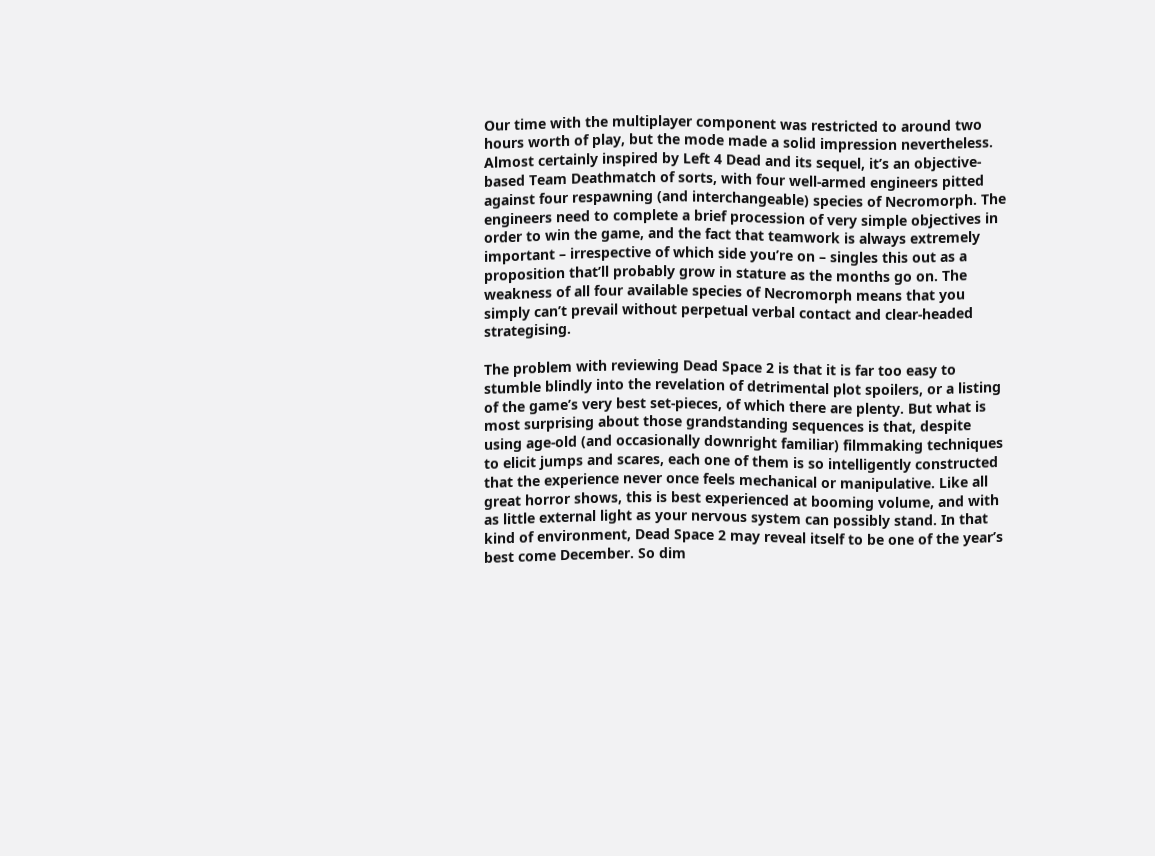Our time with the multiplayer component was restricted to around two hours worth of play, but the mode made a solid impression nevertheless. Almost certainly inspired by Left 4 Dead and its sequel, it’s an objective-based Team Deathmatch of sorts, with four well-armed engineers pitted against four respawning (and interchangeable) species of Necromorph. The engineers need to complete a brief procession of very simple objectives in order to win the game, and the fact that teamwork is always extremely important – irrespective of which side you’re on – singles this out as a proposition that’ll probably grow in stature as the months go on. The weakness of all four available species of Necromorph means that you simply can’t prevail without perpetual verbal contact and clear-headed strategising.

The problem with reviewing Dead Space 2 is that it is far too easy to stumble blindly into the revelation of detrimental plot spoilers, or a listing of the game’s very best set-pieces, of which there are plenty. But what is most surprising about those grandstanding sequences is that, despite using age-old (and occasionally downright familiar) filmmaking techniques to elicit jumps and scares, each one of them is so intelligently constructed that the experience never once feels mechanical or manipulative. Like all great horror shows, this is best experienced at booming volume, and with as little external light as your nervous system can possibly stand. In that kind of environment, Dead Space 2 may reveal itself to be one of the year’s best come December. So dim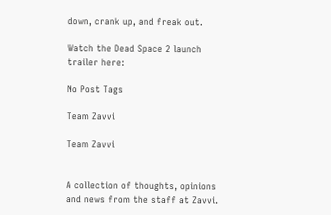down, crank up, and freak out.

Watch the Dead Space 2 launch trailer here:

No Post Tags

Team Zavvi

Team Zavvi


A collection of thoughts, opinions and news from the staff at Zavvi.